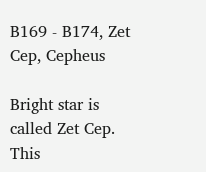B169 - B174, Zet Cep, Cepheus

Bright star is called Zet Cep. This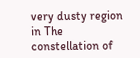very dusty region in The constellation of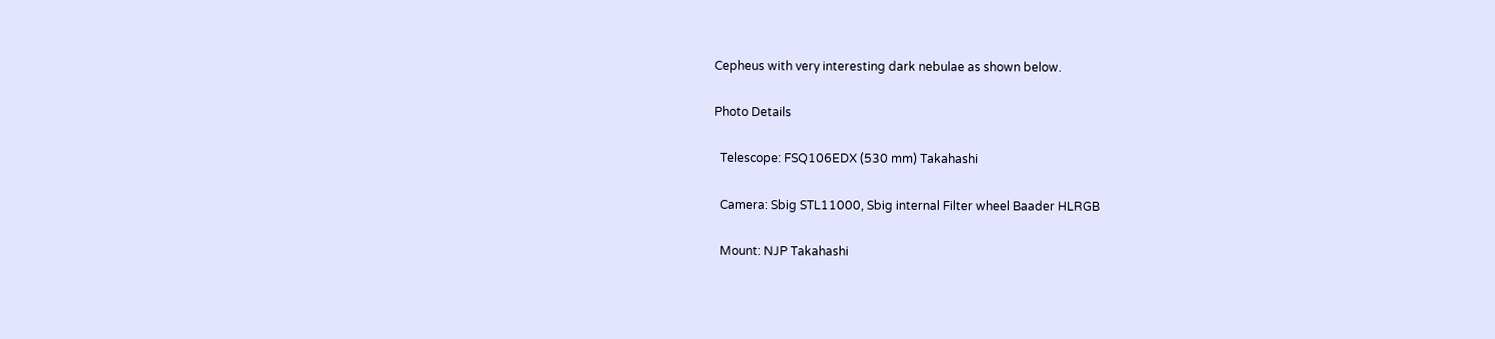Cepheus with very interesting dark nebulae as shown below.

Photo Details

  Telescope: FSQ106EDX (530 mm) Takahashi

  Camera: Sbig STL11000, Sbig internal Filter wheel Baader HLRGB

  Mount: NJP Takahashi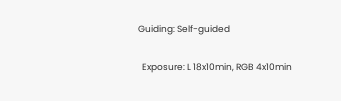Guiding: Self-guided

  Exposure: L 18x10min, RGB 4x10min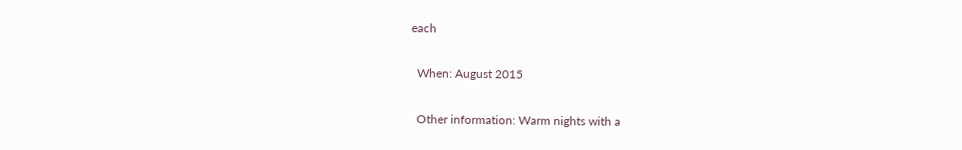each

  When: August 2015

  Other information: Warm nights with a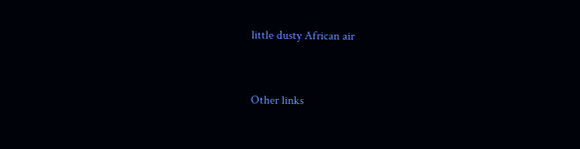little dusty African air



Other links